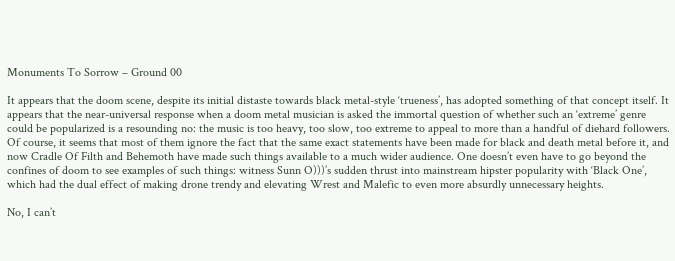Monuments To Sorrow – Ground 00

It appears that the doom scene, despite its initial distaste towards black metal-style ‘trueness’, has adopted something of that concept itself. It appears that the near-universal response when a doom metal musician is asked the immortal question of whether such an ‘extreme’ genre could be popularized is a resounding no: the music is too heavy, too slow, too extreme to appeal to more than a handful of diehard followers. Of course, it seems that most of them ignore the fact that the same exact statements have been made for black and death metal before it, and now Cradle Of Filth and Behemoth have made such things available to a much wider audience. One doesn’t even have to go beyond the confines of doom to see examples of such things: witness Sunn O)))’s sudden thrust into mainstream hipster popularity with ‘Black One’, which had the dual effect of making drone trendy and elevating Wrest and Malefic to even more absurdly unnecessary heights.

No, I can’t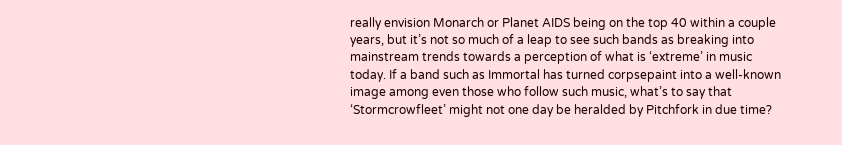really envision Monarch or Planet AIDS being on the top 40 within a couple years, but it’s not so much of a leap to see such bands as breaking into mainstream trends towards a perception of what is ‘extreme’ in music today. If a band such as Immortal has turned corpsepaint into a well-known image among even those who follow such music, what’s to say that ‘Stormcrowfleet’ might not one day be heralded by Pitchfork in due time?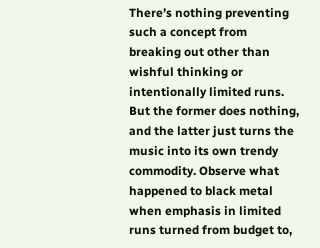There’s nothing preventing such a concept from breaking out other than wishful thinking or intentionally limited runs. But the former does nothing, and the latter just turns the music into its own trendy commodity. Observe what happened to black metal when emphasis in limited runs turned from budget to,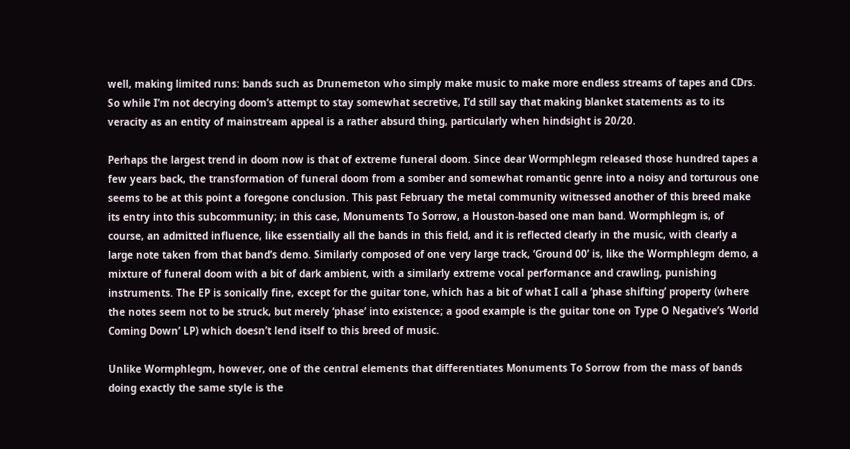well, making limited runs: bands such as Drunemeton who simply make music to make more endless streams of tapes and CDrs. So while I’m not decrying doom’s attempt to stay somewhat secretive, I’d still say that making blanket statements as to its veracity as an entity of mainstream appeal is a rather absurd thing, particularly when hindsight is 20/20.

Perhaps the largest trend in doom now is that of extreme funeral doom. Since dear Wormphlegm released those hundred tapes a few years back, the transformation of funeral doom from a somber and somewhat romantic genre into a noisy and torturous one seems to be at this point a foregone conclusion. This past February the metal community witnessed another of this breed make its entry into this subcommunity; in this case, Monuments To Sorrow, a Houston-based one man band. Wormphlegm is, of course, an admitted influence, like essentially all the bands in this field, and it is reflected clearly in the music, with clearly a large note taken from that band’s demo. Similarly composed of one very large track, ‘Ground 00’ is, like the Wormphlegm demo, a mixture of funeral doom with a bit of dark ambient, with a similarly extreme vocal performance and crawling, punishing instruments. The EP is sonically fine, except for the guitar tone, which has a bit of what I call a ‘phase shifting’ property (where the notes seem not to be struck, but merely ‘phase’ into existence; a good example is the guitar tone on Type O Negative’s ‘World Coming Down’ LP) which doesn’t lend itself to this breed of music.

Unlike Wormphlegm, however, one of the central elements that differentiates Monuments To Sorrow from the mass of bands doing exactly the same style is the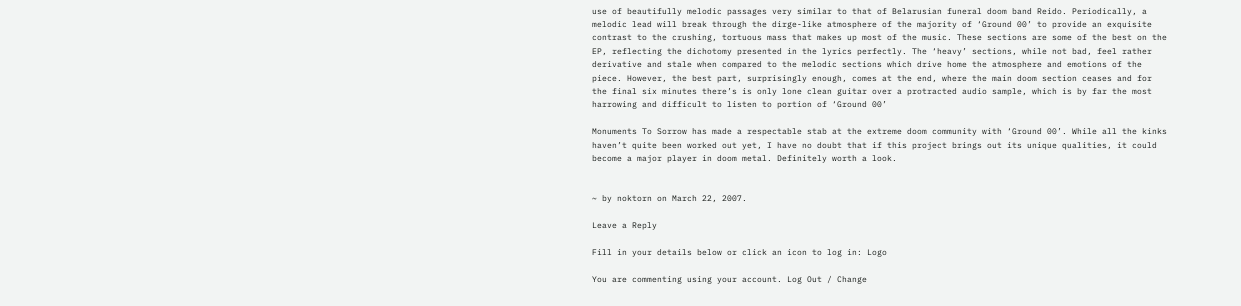use of beautifully melodic passages very similar to that of Belarusian funeral doom band Reido. Periodically, a melodic lead will break through the dirge-like atmosphere of the majority of ‘Ground 00’ to provide an exquisite contrast to the crushing, tortuous mass that makes up most of the music. These sections are some of the best on the EP, reflecting the dichotomy presented in the lyrics perfectly. The ‘heavy’ sections, while not bad, feel rather derivative and stale when compared to the melodic sections which drive home the atmosphere and emotions of the piece. However, the best part, surprisingly enough, comes at the end, where the main doom section ceases and for the final six minutes there’s is only lone clean guitar over a protracted audio sample, which is by far the most harrowing and difficult to listen to portion of ‘Ground 00’

Monuments To Sorrow has made a respectable stab at the extreme doom community with ‘Ground 00’. While all the kinks haven’t quite been worked out yet, I have no doubt that if this project brings out its unique qualities, it could become a major player in doom metal. Definitely worth a look.


~ by noktorn on March 22, 2007.

Leave a Reply

Fill in your details below or click an icon to log in: Logo

You are commenting using your account. Log Out / Change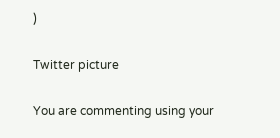)

Twitter picture

You are commenting using your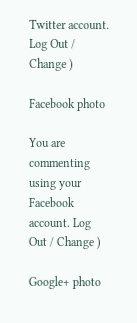Twitter account. Log Out / Change )

Facebook photo

You are commenting using your Facebook account. Log Out / Change )

Google+ photo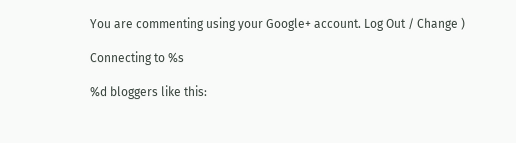You are commenting using your Google+ account. Log Out / Change )

Connecting to %s

%d bloggers like this: